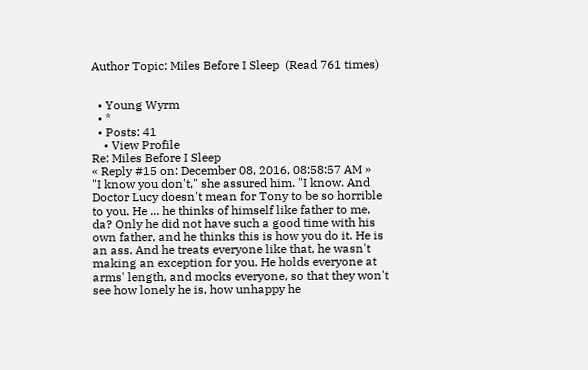Author Topic: Miles Before I Sleep  (Read 761 times)


  • Young Wyrm
  • *
  • Posts: 41
    • View Profile
Re: Miles Before I Sleep
« Reply #15 on: December 08, 2016, 08:58:57 AM »
"I know you don't," she assured him. "I know. And Doctor Lucy doesn't mean for Tony to be so horrible to you. He ... he thinks of himself like father to me, da? Only he did not have such a good time with his own father, and he thinks this is how you do it. He is an ass. And he treats everyone like that, he wasn't making an exception for you. He holds everyone at arms' length, and mocks everyone, so that they won't see how lonely he is, how unhappy he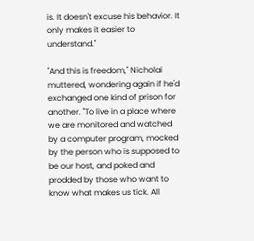is. It doesn't excuse his behavior. It only makes it easier to understand."

"And this is freedom," Nicholai muttered, wondering again if he'd exchanged one kind of prison for another. "To live in a place where we are monitored and watched by a computer program, mocked by the person who is supposed to be our host, and poked and prodded by those who want to know what makes us tick. All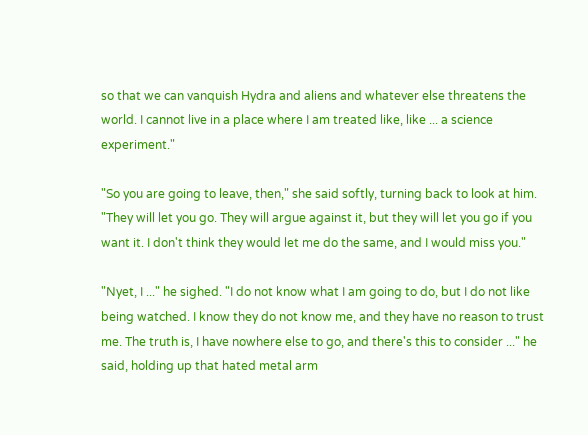so that we can vanquish Hydra and aliens and whatever else threatens the world. I cannot live in a place where I am treated like, like ... a science experiment."

"So you are going to leave, then," she said softly, turning back to look at him. "They will let you go. They will argue against it, but they will let you go if you want it. I don't think they would let me do the same, and I would miss you."

"Nyet, I ..." he sighed. "I do not know what I am going to do, but I do not like being watched. I know they do not know me, and they have no reason to trust me. The truth is, I have nowhere else to go, and there's this to consider ..." he said, holding up that hated metal arm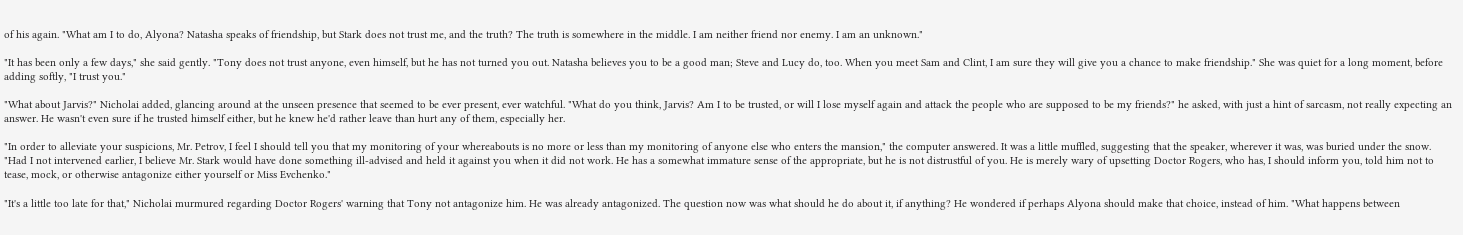of his again. "What am I to do, Alyona? Natasha speaks of friendship, but Stark does not trust me, and the truth? The truth is somewhere in the middle. I am neither friend nor enemy. I am an unknown."

"It has been only a few days," she said gently. "Tony does not trust anyone, even himself, but he has not turned you out. Natasha believes you to be a good man; Steve and Lucy do, too. When you meet Sam and Clint, I am sure they will give you a chance to make friendship." She was quiet for a long moment, before adding softly, "I trust you."

"What about Jarvis?" Nicholai added, glancing around at the unseen presence that seemed to be ever present, ever watchful. "What do you think, Jarvis? Am I to be trusted, or will I lose myself again and attack the people who are supposed to be my friends?" he asked, with just a hint of sarcasm, not really expecting an answer. He wasn't even sure if he trusted himself either, but he knew he'd rather leave than hurt any of them, especially her.

"In order to alleviate your suspicions, Mr. Petrov, I feel I should tell you that my monitoring of your whereabouts is no more or less than my monitoring of anyone else who enters the mansion," the computer answered. It was a little muffled, suggesting that the speaker, wherever it was, was buried under the snow. "Had I not intervened earlier, I believe Mr. Stark would have done something ill-advised and held it against you when it did not work. He has a somewhat immature sense of the appropriate, but he is not distrustful of you. He is merely wary of upsetting Doctor Rogers, who has, I should inform you, told him not to tease, mock, or otherwise antagonize either yourself or Miss Evchenko."

"It's a little too late for that," Nicholai murmured regarding Doctor Rogers' warning that Tony not antagonize him. He was already antagonized. The question now was what should he do about it, if anything? He wondered if perhaps Alyona should make that choice, instead of him. "What happens between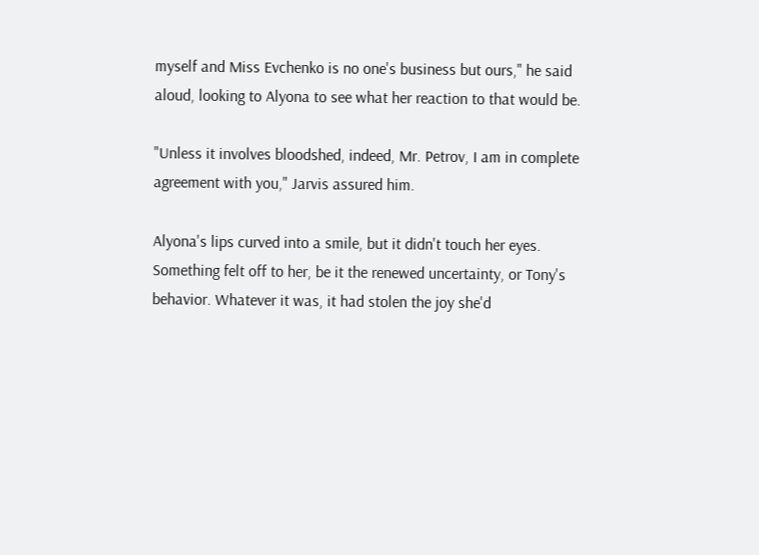myself and Miss Evchenko is no one's business but ours," he said aloud, looking to Alyona to see what her reaction to that would be.

"Unless it involves bloodshed, indeed, Mr. Petrov, I am in complete agreement with you," Jarvis assured him.

Alyona's lips curved into a smile, but it didn't touch her eyes. Something felt off to her, be it the renewed uncertainty, or Tony's behavior. Whatever it was, it had stolen the joy she'd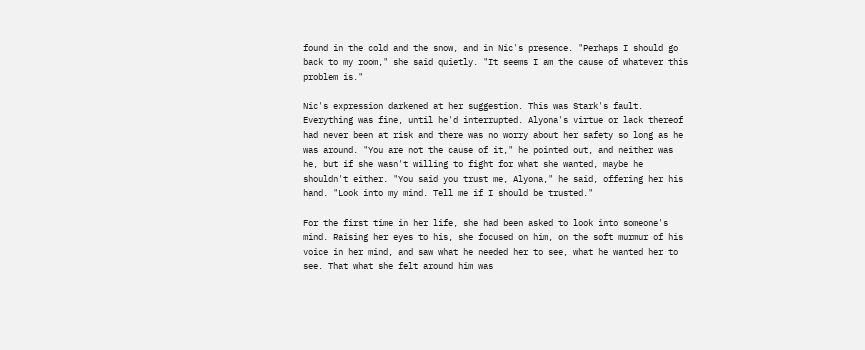found in the cold and the snow, and in Nic's presence. "Perhaps I should go back to my room," she said quietly. "It seems I am the cause of whatever this problem is."

Nic's expression darkened at her suggestion. This was Stark's fault. Everything was fine, until he'd interrupted. Alyona's virtue or lack thereof had never been at risk and there was no worry about her safety so long as he was around. "You are not the cause of it," he pointed out, and neither was he, but if she wasn't willing to fight for what she wanted, maybe he shouldn't either. "You said you trust me, Alyona," he said, offering her his hand. "Look into my mind. Tell me if I should be trusted."

For the first time in her life, she had been asked to look into someone's mind. Raising her eyes to his, she focused on him, on the soft murmur of his voice in her mind, and saw what he needed her to see, what he wanted her to see. That what she felt around him was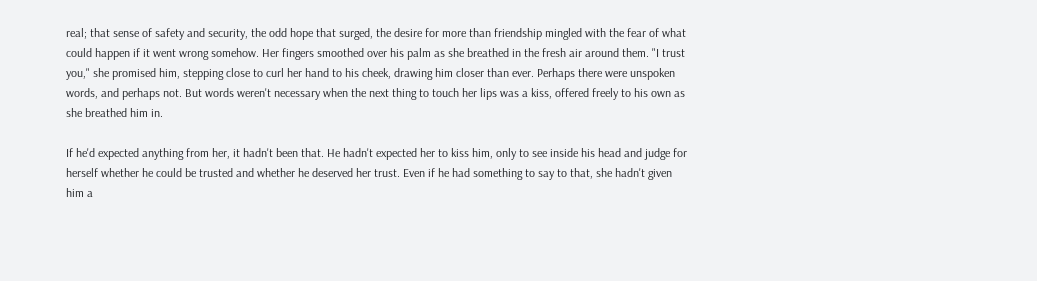real; that sense of safety and security, the odd hope that surged, the desire for more than friendship mingled with the fear of what could happen if it went wrong somehow. Her fingers smoothed over his palm as she breathed in the fresh air around them. "I trust you," she promised him, stepping close to curl her hand to his cheek, drawing him closer than ever. Perhaps there were unspoken words, and perhaps not. But words weren't necessary when the next thing to touch her lips was a kiss, offered freely to his own as she breathed him in.

If he'd expected anything from her, it hadn't been that. He hadn't expected her to kiss him, only to see inside his head and judge for herself whether he could be trusted and whether he deserved her trust. Even if he had something to say to that, she hadn't given him a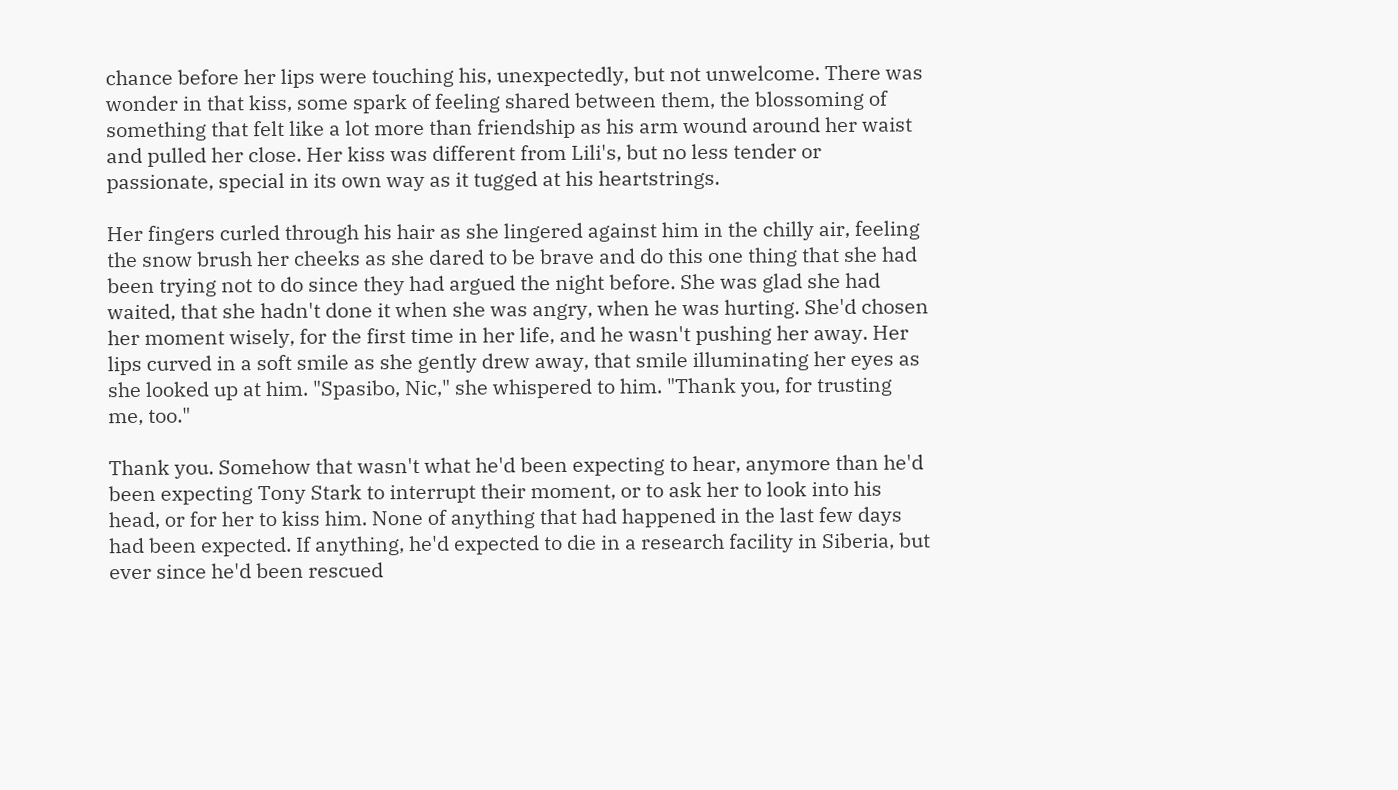chance before her lips were touching his, unexpectedly, but not unwelcome. There was wonder in that kiss, some spark of feeling shared between them, the blossoming of something that felt like a lot more than friendship as his arm wound around her waist and pulled her close. Her kiss was different from Lili's, but no less tender or passionate, special in its own way as it tugged at his heartstrings.

Her fingers curled through his hair as she lingered against him in the chilly air, feeling the snow brush her cheeks as she dared to be brave and do this one thing that she had been trying not to do since they had argued the night before. She was glad she had waited, that she hadn't done it when she was angry, when he was hurting. She'd chosen her moment wisely, for the first time in her life, and he wasn't pushing her away. Her lips curved in a soft smile as she gently drew away, that smile illuminating her eyes as she looked up at him. "Spasibo, Nic," she whispered to him. "Thank you, for trusting me, too."

Thank you. Somehow that wasn't what he'd been expecting to hear, anymore than he'd been expecting Tony Stark to interrupt their moment, or to ask her to look into his head, or for her to kiss him. None of anything that had happened in the last few days had been expected. If anything, he'd expected to die in a research facility in Siberia, but ever since he'd been rescued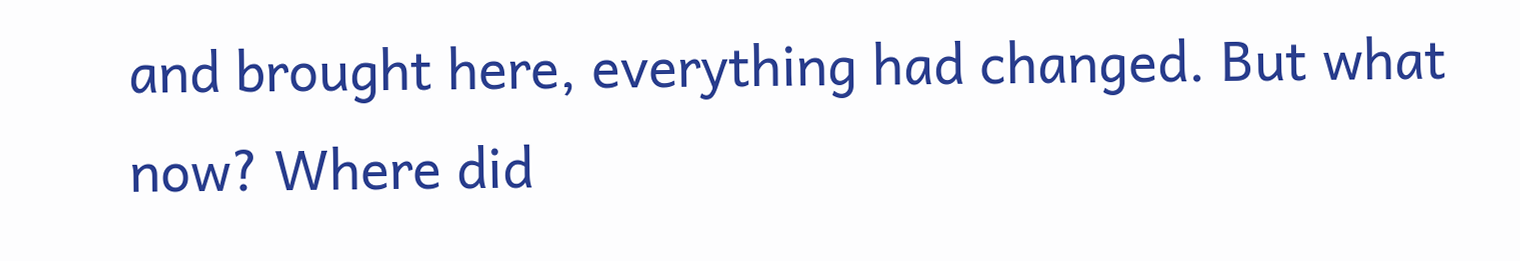and brought here, everything had changed. But what now? Where did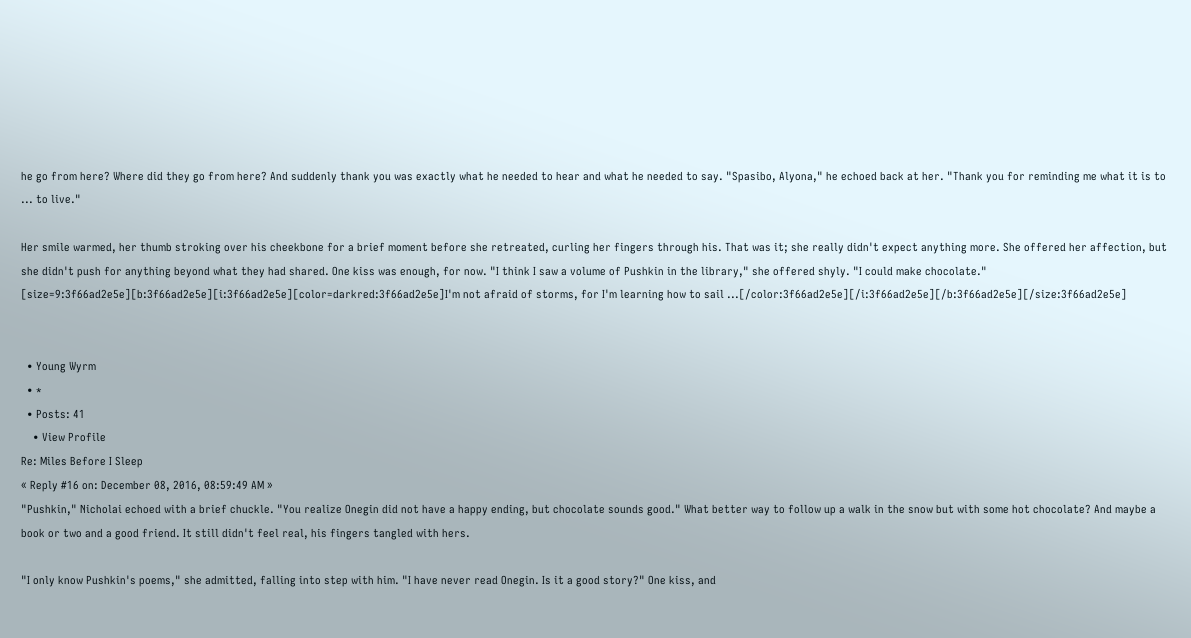he go from here? Where did they go from here? And suddenly thank you was exactly what he needed to hear and what he needed to say. "Spasibo, Alyona," he echoed back at her. "Thank you for reminding me what it is to ... to live."

Her smile warmed, her thumb stroking over his cheekbone for a brief moment before she retreated, curling her fingers through his. That was it; she really didn't expect anything more. She offered her affection, but she didn't push for anything beyond what they had shared. One kiss was enough, for now. "I think I saw a volume of Pushkin in the library," she offered shyly. "I could make chocolate."
[size=9:3f66ad2e5e][b:3f66ad2e5e][i:3f66ad2e5e][color=darkred:3f66ad2e5e]I'm not afraid of storms, for I'm learning how to sail ...[/color:3f66ad2e5e][/i:3f66ad2e5e][/b:3f66ad2e5e][/size:3f66ad2e5e]


  • Young Wyrm
  • *
  • Posts: 41
    • View Profile
Re: Miles Before I Sleep
« Reply #16 on: December 08, 2016, 08:59:49 AM »
"Pushkin," Nicholai echoed with a brief chuckle. "You realize Onegin did not have a happy ending, but chocolate sounds good." What better way to follow up a walk in the snow but with some hot chocolate? And maybe a book or two and a good friend. It still didn't feel real, his fingers tangled with hers.

"I only know Pushkin's poems," she admitted, falling into step with him. "I have never read Onegin. Is it a good story?" One kiss, and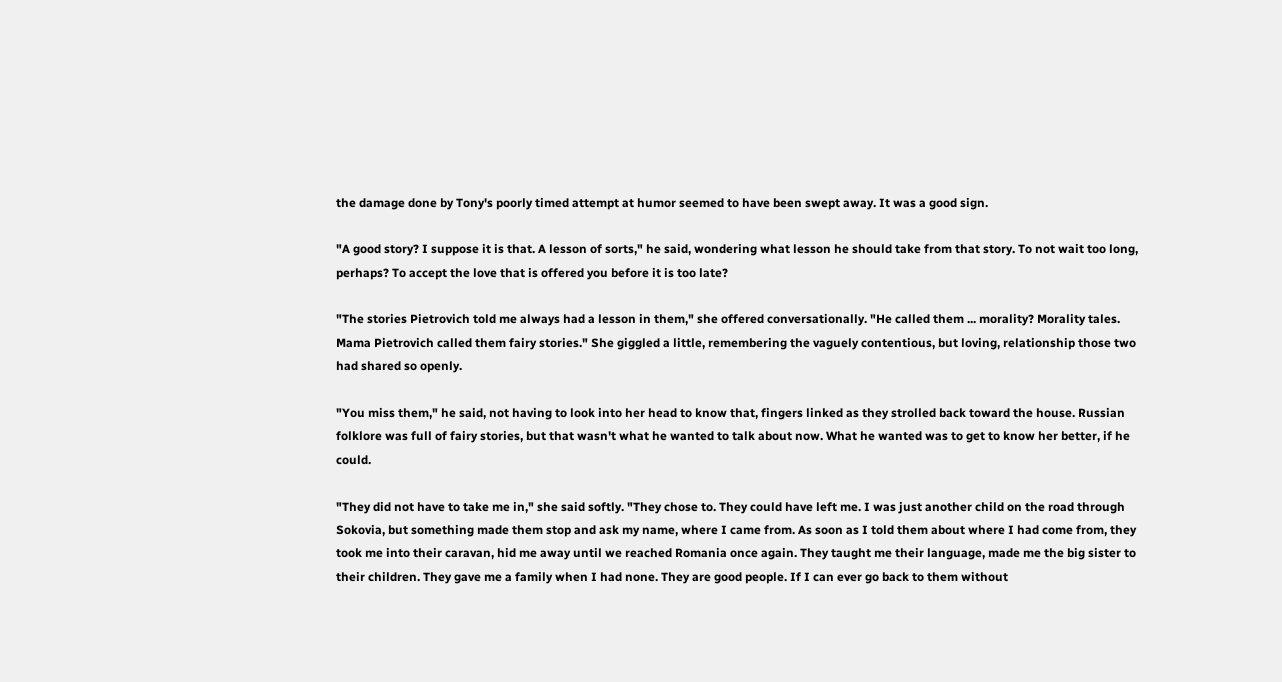the damage done by Tony's poorly timed attempt at humor seemed to have been swept away. It was a good sign.

"A good story? I suppose it is that. A lesson of sorts," he said, wondering what lesson he should take from that story. To not wait too long, perhaps? To accept the love that is offered you before it is too late?

"The stories Pietrovich told me always had a lesson in them," she offered conversationally. "He called them ... morality? Morality tales. Mama Pietrovich called them fairy stories." She giggled a little, remembering the vaguely contentious, but loving, relationship those two had shared so openly.

"You miss them," he said, not having to look into her head to know that, fingers linked as they strolled back toward the house. Russian folklore was full of fairy stories, but that wasn't what he wanted to talk about now. What he wanted was to get to know her better, if he could.

"They did not have to take me in," she said softly. "They chose to. They could have left me. I was just another child on the road through Sokovia, but something made them stop and ask my name, where I came from. As soon as I told them about where I had come from, they took me into their caravan, hid me away until we reached Romania once again. They taught me their language, made me the big sister to their children. They gave me a family when I had none. They are good people. If I can ever go back to them without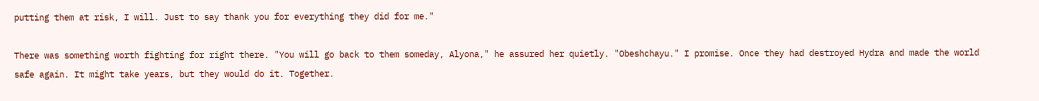putting them at risk, I will. Just to say thank you for everything they did for me."

There was something worth fighting for right there. "You will go back to them someday, Alyona," he assured her quietly. "Obeshchayu." I promise. Once they had destroyed Hydra and made the world safe again. It might take years, but they would do it. Together.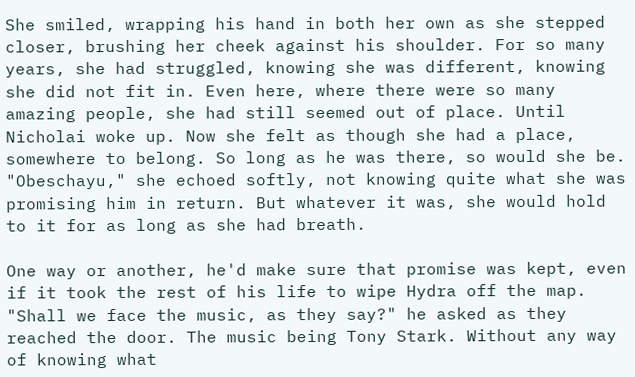She smiled, wrapping his hand in both her own as she stepped closer, brushing her cheek against his shoulder. For so many years, she had struggled, knowing she was different, knowing she did not fit in. Even here, where there were so many amazing people, she had still seemed out of place. Until Nicholai woke up. Now she felt as though she had a place, somewhere to belong. So long as he was there, so would she be. "Obeschayu," she echoed softly, not knowing quite what she was promising him in return. But whatever it was, she would hold to it for as long as she had breath.

One way or another, he'd make sure that promise was kept, even if it took the rest of his life to wipe Hydra off the map. "Shall we face the music, as they say?" he asked as they reached the door. The music being Tony Stark. Without any way of knowing what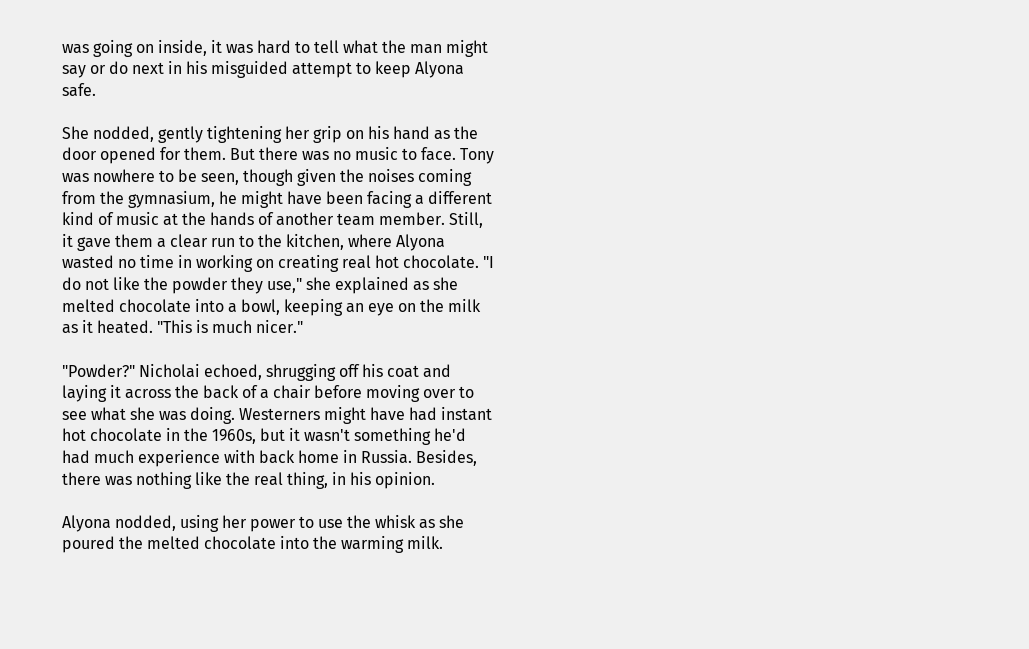was going on inside, it was hard to tell what the man might say or do next in his misguided attempt to keep Alyona safe.

She nodded, gently tightening her grip on his hand as the door opened for them. But there was no music to face. Tony was nowhere to be seen, though given the noises coming from the gymnasium, he might have been facing a different kind of music at the hands of another team member. Still, it gave them a clear run to the kitchen, where Alyona wasted no time in working on creating real hot chocolate. "I do not like the powder they use," she explained as she melted chocolate into a bowl, keeping an eye on the milk as it heated. "This is much nicer."

"Powder?" Nicholai echoed, shrugging off his coat and laying it across the back of a chair before moving over to see what she was doing. Westerners might have had instant hot chocolate in the 1960s, but it wasn't something he'd had much experience with back home in Russia. Besides, there was nothing like the real thing, in his opinion.

Alyona nodded, using her power to use the whisk as she poured the melted chocolate into the warming milk.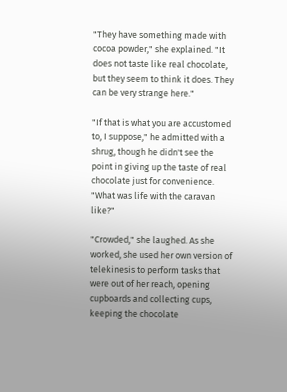"They have something made with cocoa powder," she explained. "It does not taste like real chocolate, but they seem to think it does. They can be very strange here."

"If that is what you are accustomed to, I suppose," he admitted with a shrug, though he didn't see the point in giving up the taste of real chocolate just for convenience. "What was life with the caravan like?"

"Crowded," she laughed. As she worked, she used her own version of telekinesis to perform tasks that were out of her reach, opening cupboards and collecting cups, keeping the chocolate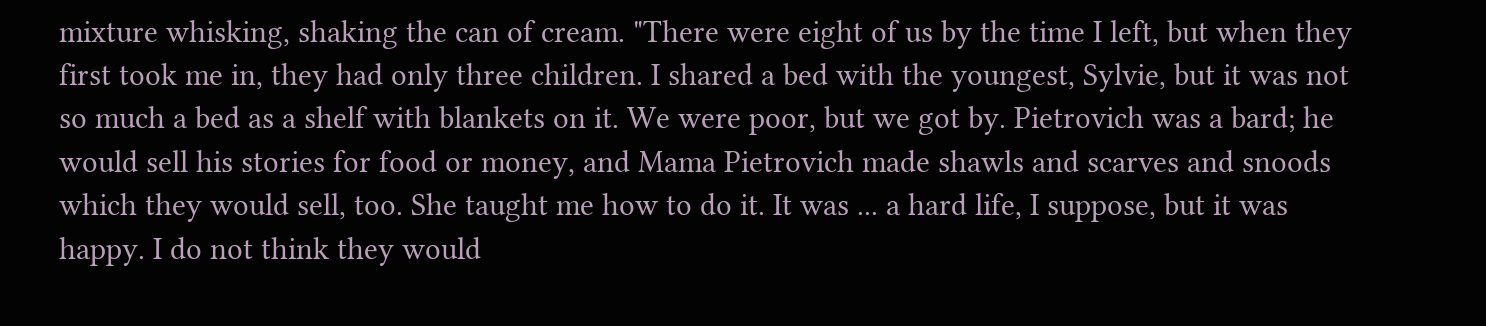mixture whisking, shaking the can of cream. "There were eight of us by the time I left, but when they first took me in, they had only three children. I shared a bed with the youngest, Sylvie, but it was not so much a bed as a shelf with blankets on it. We were poor, but we got by. Pietrovich was a bard; he would sell his stories for food or money, and Mama Pietrovich made shawls and scarves and snoods which they would sell, too. She taught me how to do it. It was ... a hard life, I suppose, but it was happy. I do not think they would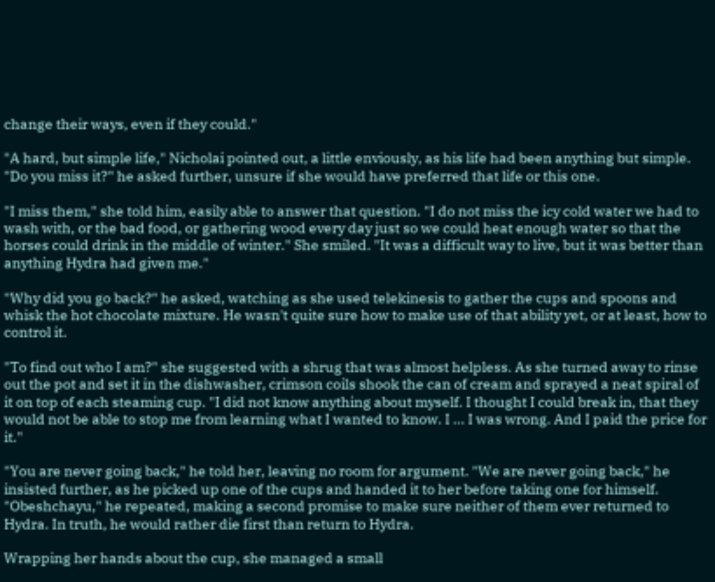change their ways, even if they could."

"A hard, but simple life," Nicholai pointed out, a little enviously, as his life had been anything but simple. "Do you miss it?" he asked further, unsure if she would have preferred that life or this one.

"I miss them," she told him, easily able to answer that question. "I do not miss the icy cold water we had to wash with, or the bad food, or gathering wood every day just so we could heat enough water so that the horses could drink in the middle of winter." She smiled. "It was a difficult way to live, but it was better than anything Hydra had given me."

"Why did you go back?" he asked, watching as she used telekinesis to gather the cups and spoons and whisk the hot chocolate mixture. He wasn't quite sure how to make use of that ability yet, or at least, how to control it.

"To find out who I am?" she suggested with a shrug that was almost helpless. As she turned away to rinse out the pot and set it in the dishwasher, crimson coils shook the can of cream and sprayed a neat spiral of it on top of each steaming cup. "I did not know anything about myself. I thought I could break in, that they would not be able to stop me from learning what I wanted to know. I ... I was wrong. And I paid the price for it."

"You are never going back," he told her, leaving no room for argument. "We are never going back," he insisted further, as he picked up one of the cups and handed it to her before taking one for himself. "Obeshchayu," he repeated, making a second promise to make sure neither of them ever returned to Hydra. In truth, he would rather die first than return to Hydra.

Wrapping her hands about the cup, she managed a small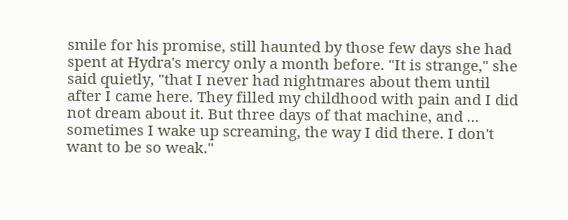smile for his promise, still haunted by those few days she had spent at Hydra's mercy only a month before. "It is strange," she said quietly, "that I never had nightmares about them until after I came here. They filled my childhood with pain and I did not dream about it. But three days of that machine, and ... sometimes I wake up screaming, the way I did there. I don't want to be so weak."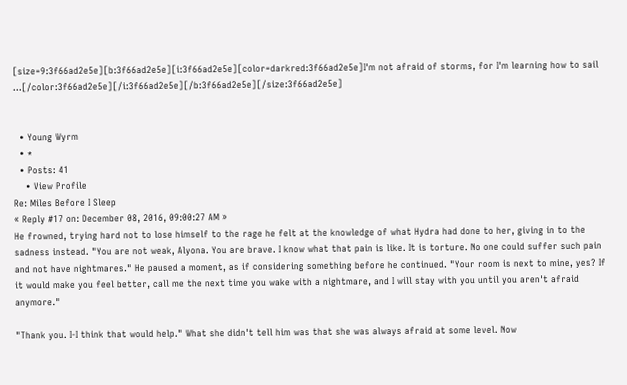[size=9:3f66ad2e5e][b:3f66ad2e5e][i:3f66ad2e5e][color=darkred:3f66ad2e5e]I'm not afraid of storms, for I'm learning how to sail ...[/color:3f66ad2e5e][/i:3f66ad2e5e][/b:3f66ad2e5e][/size:3f66ad2e5e]


  • Young Wyrm
  • *
  • Posts: 41
    • View Profile
Re: Miles Before I Sleep
« Reply #17 on: December 08, 2016, 09:00:27 AM »
He frowned, trying hard not to lose himself to the rage he felt at the knowledge of what Hydra had done to her, giving in to the sadness instead. "You are not weak, Alyona. You are brave. I know what that pain is like. It is torture. No one could suffer such pain and not have nightmares." He paused a moment, as if considering something before he continued. "Your room is next to mine, yes? If it would make you feel better, call me the next time you wake with a nightmare, and I will stay with you until you aren't afraid anymore."

"Thank you. I-I think that would help." What she didn't tell him was that she was always afraid at some level. Now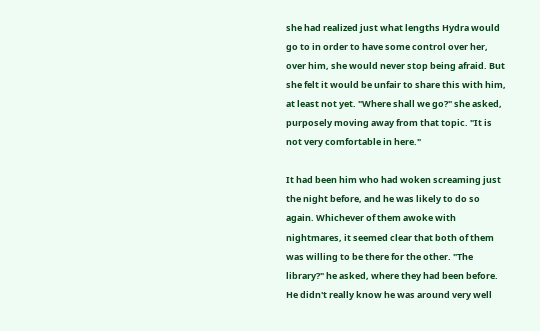she had realized just what lengths Hydra would go to in order to have some control over her, over him, she would never stop being afraid. But she felt it would be unfair to share this with him, at least not yet. "Where shall we go?" she asked, purposely moving away from that topic. "It is not very comfortable in here."

It had been him who had woken screaming just the night before, and he was likely to do so again. Whichever of them awoke with nightmares, it seemed clear that both of them was willing to be there for the other. "The library?" he asked, where they had been before. He didn't really know he was around very well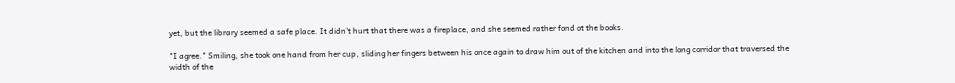yet, but the library seemed a safe place. It didn't hurt that there was a fireplace, and she seemed rather fond ot the books.

"I agree." Smiling, she took one hand from her cup, sliding her fingers between his once again to draw him out of the kitchen and into the long corridor that traversed the width of the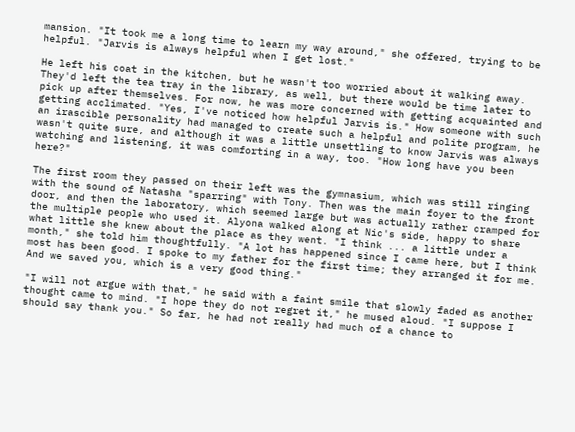mansion. "It took me a long time to learn my way around," she offered, trying to be helpful. "Jarvis is always helpful when I get lost."

He left his coat in the kitchen, but he wasn't too worried about it walking away. They'd left the tea tray in the library, as well, but there would be time later to pick up after themselves. For now, he was more concerned with getting acquainted and getting acclimated. "Yes, I've noticed how helpful Jarvis is." How someone with such an irascible personality had managed to create such a helpful and polite program, he wasn't quite sure, and although it was a little unsettling to know Jarvis was always watching and listening, it was comforting in a way, too. "How long have you been here?"

The first room they passed on their left was the gymnasium, which was still ringing with the sound of Natasha "sparring" with Tony. Then was the main foyer to the front door, and then the laboratory, which seemed large but was actually rather cramped for the multiple people who used it. Alyona walked along at Nic's side, happy to share what little she knew about the place as they went. "I think ... a little under a month," she told him thoughtfully. "A lot has happened since I came here, but I think most has been good. I spoke to my father for the first time; they arranged it for me. And we saved you, which is a very good thing."

"I will not argue with that," he said with a faint smile that slowly faded as another thought came to mind. "I hope they do not regret it," he mused aloud. "I suppose I should say thank you." So far, he had not really had much of a chance to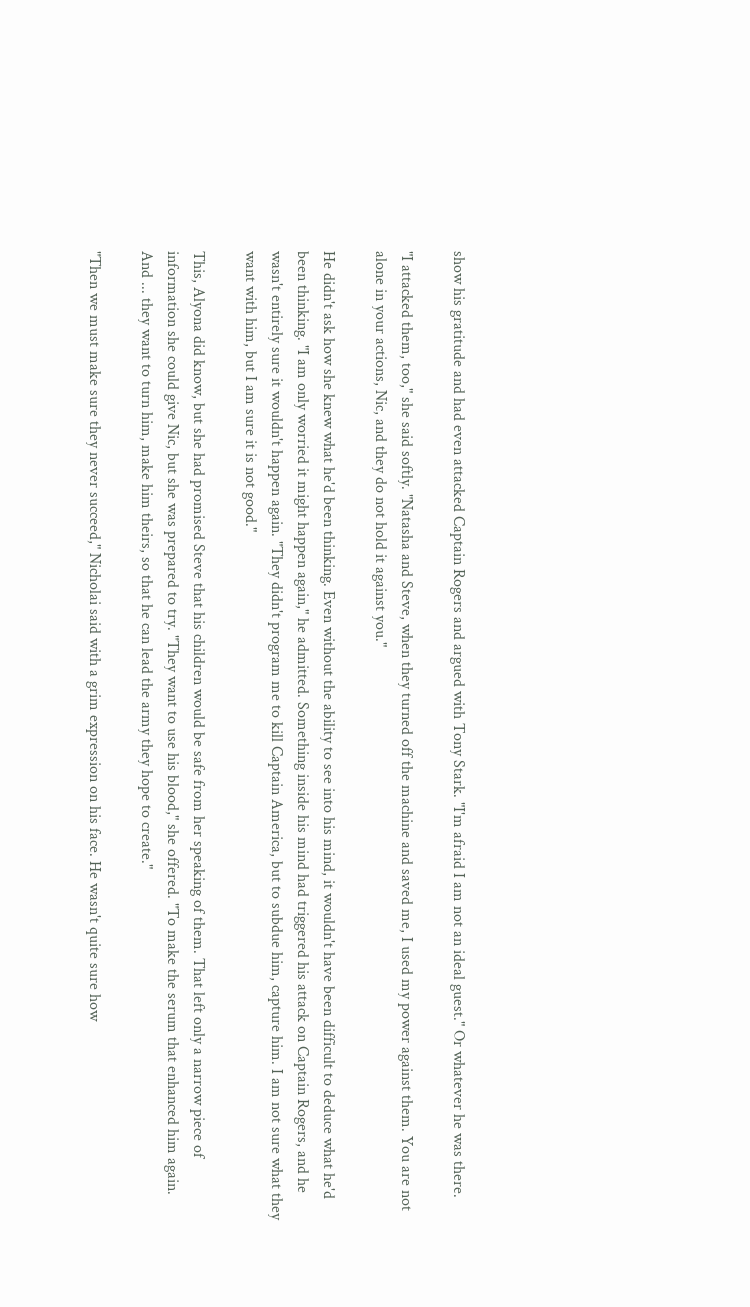show his gratitude and had even attacked Captain Rogers and argued with Tony Stark. "I'm afraid I am not an ideal guest." Or whatever he was there.

"I attacked them, too," she said softly. "Natasha and Steve, when they turned off the machine and saved me, I used my power against them. You are not alone in your actions, Nic, and they do not hold it against you."

He didn't ask how she knew what he'd been thinking. Even without the ability to see into his mind, it wouldn't have been difficult to deduce what he'd been thinking. "I am only worried it might happen again," he admitted. Something inside his mind had triggered his attack on Captain Rogers, and he wasn't entirely sure it wouldn't happen again. "They didn't program me to kill Captain America, but to subdue him, capture him. I am not sure what they want with him, but I am sure it is not good."

This, Alyona did know, but she had promised Steve that his children would be safe from her speaking of them. That left only a narrow piece of information she could give Nic, but she was prepared to try. "They want to use his blood," she offered. "To make the serum that enhanced him again. And ... they want to turn him, make him theirs, so that he can lead the army they hope to create."

"Then we must make sure they never succeed," Nicholai said with a grim expression on his face. He wasn't quite sure how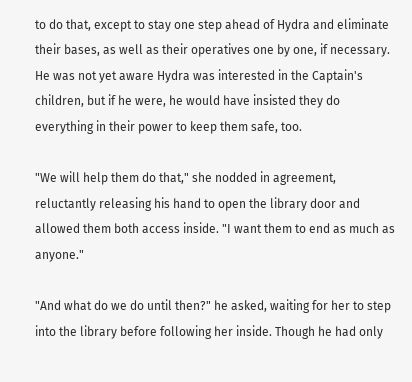to do that, except to stay one step ahead of Hydra and eliminate their bases, as well as their operatives one by one, if necessary. He was not yet aware Hydra was interested in the Captain's children, but if he were, he would have insisted they do everything in their power to keep them safe, too.

"We will help them do that," she nodded in agreement, reluctantly releasing his hand to open the library door and allowed them both access inside. "I want them to end as much as anyone."

"And what do we do until then?" he asked, waiting for her to step into the library before following her inside. Though he had only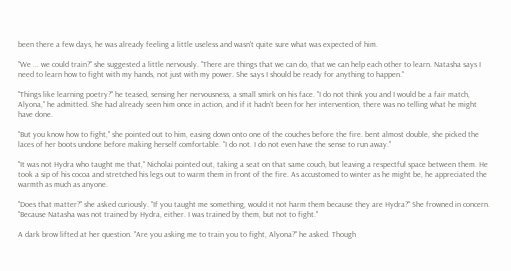been there a few days, he was already feeling a little useless and wasn't quite sure what was expected of him.

"We ... we could train?" she suggested a little nervously. "There are things that we can do, that we can help each other to learn. Natasha says I need to learn how to fight with my hands, not just with my power. She says I should be ready for anything to happen."

"Things like learning poetry?" he teased, sensing her nervousness, a small smirk on his face. "I do not think you and I would be a fair match, Alyona," he admitted. She had already seen him once in action, and if it hadn't been for her intervention, there was no telling what he might have done.

"But you know how to fight," she pointed out to him, easing down onto one of the couches before the fire. bent almost double, she picked the laces of her boots undone before making herself comfortable. "I do not. I do not even have the sense to run away."

"It was not Hydra who taught me that," Nicholai pointed out, taking a seat on that same couch, but leaving a respectful space between them. He took a sip of his cocoa and stretched his legs out to warm them in front of the fire. As accustomed to winter as he might be, he appreciated the warmth as much as anyone.

"Does that matter?" she asked curiously. "If you taught me something, would it not harm them because they are Hydra?" She frowned in concern. "Because Natasha was not trained by Hydra, either. I was trained by them, but not to fight."

A dark brow lifted at her question. "Are you asking me to train you to fight, Alyona?" he asked. Though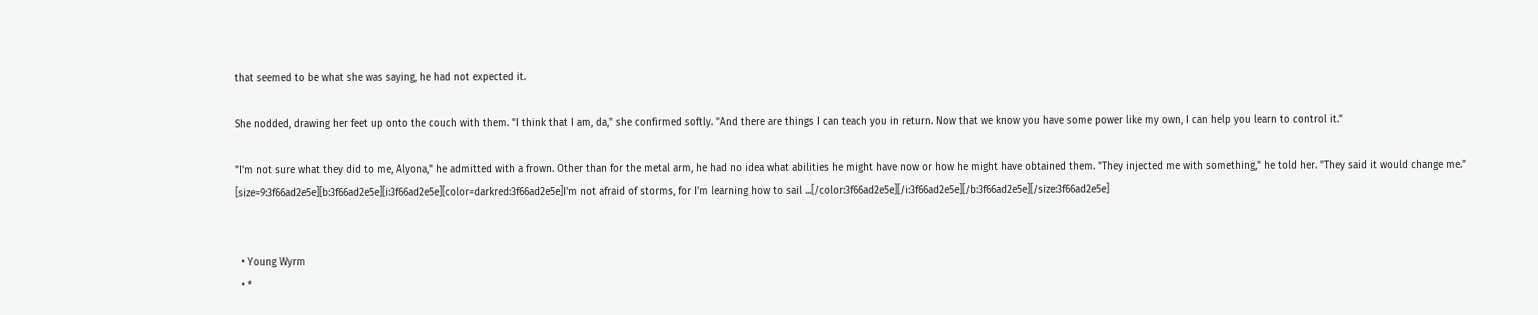that seemed to be what she was saying, he had not expected it.

She nodded, drawing her feet up onto the couch with them. "I think that I am, da," she confirmed softly. "And there are things I can teach you in return. Now that we know you have some power like my own, I can help you learn to control it."

"I'm not sure what they did to me, Alyona," he admitted with a frown. Other than for the metal arm, he had no idea what abilities he might have now or how he might have obtained them. "They injected me with something," he told her. "They said it would change me."
[size=9:3f66ad2e5e][b:3f66ad2e5e][i:3f66ad2e5e][color=darkred:3f66ad2e5e]I'm not afraid of storms, for I'm learning how to sail ...[/color:3f66ad2e5e][/i:3f66ad2e5e][/b:3f66ad2e5e][/size:3f66ad2e5e]


  • Young Wyrm
  • *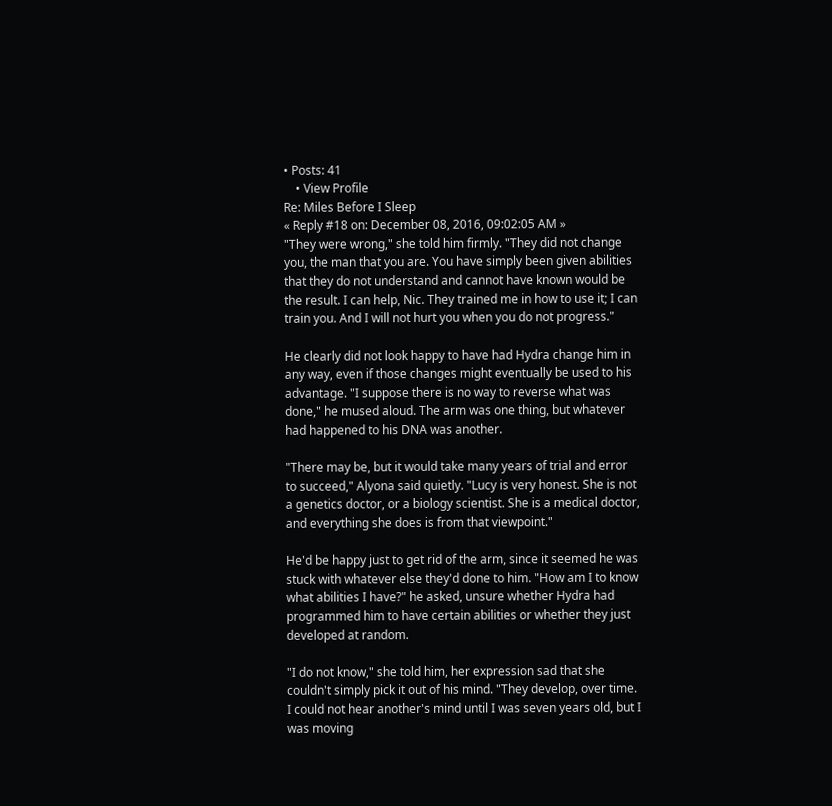• Posts: 41
    • View Profile
Re: Miles Before I Sleep
« Reply #18 on: December 08, 2016, 09:02:05 AM »
"They were wrong," she told him firmly. "They did not change you, the man that you are. You have simply been given abilities that they do not understand and cannot have known would be the result. I can help, Nic. They trained me in how to use it; I can train you. And I will not hurt you when you do not progress."

He clearly did not look happy to have had Hydra change him in any way, even if those changes might eventually be used to his advantage. "I suppose there is no way to reverse what was done," he mused aloud. The arm was one thing, but whatever had happened to his DNA was another.

"There may be, but it would take many years of trial and error to succeed," Alyona said quietly. "Lucy is very honest. She is not a genetics doctor, or a biology scientist. She is a medical doctor, and everything she does is from that viewpoint."

He'd be happy just to get rid of the arm, since it seemed he was stuck with whatever else they'd done to him. "How am I to know what abilities I have?" he asked, unsure whether Hydra had programmed him to have certain abilities or whether they just developed at random.

"I do not know," she told him, her expression sad that she couldn't simply pick it out of his mind. "They develop, over time. I could not hear another's mind until I was seven years old, but I was moving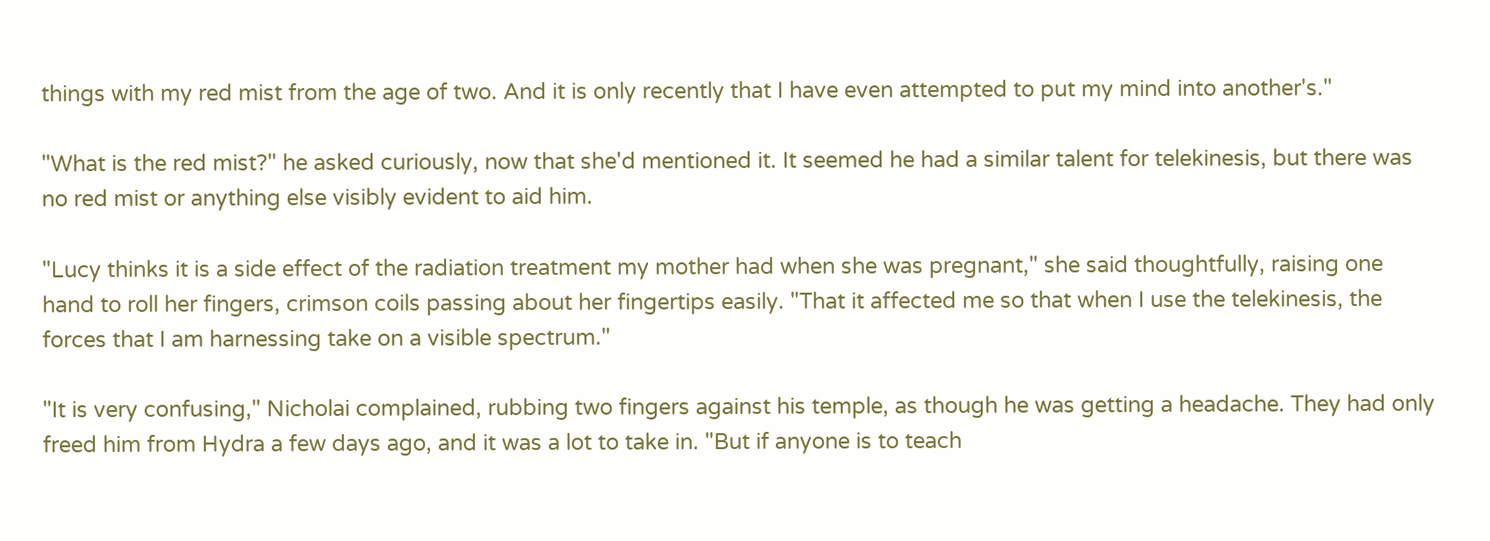things with my red mist from the age of two. And it is only recently that I have even attempted to put my mind into another's."

"What is the red mist?" he asked curiously, now that she'd mentioned it. It seemed he had a similar talent for telekinesis, but there was no red mist or anything else visibly evident to aid him.

"Lucy thinks it is a side effect of the radiation treatment my mother had when she was pregnant," she said thoughtfully, raising one hand to roll her fingers, crimson coils passing about her fingertips easily. "That it affected me so that when I use the telekinesis, the forces that I am harnessing take on a visible spectrum."

"It is very confusing," Nicholai complained, rubbing two fingers against his temple, as though he was getting a headache. They had only freed him from Hydra a few days ago, and it was a lot to take in. "But if anyone is to teach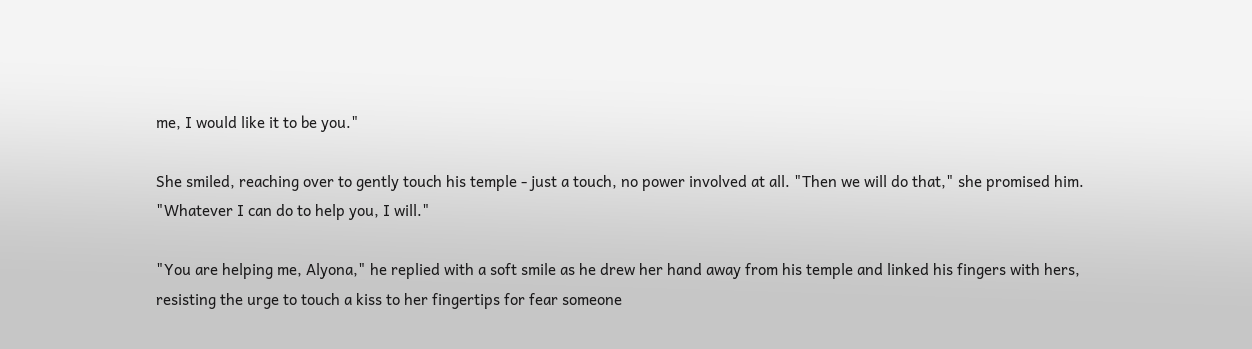me, I would like it to be you."

She smiled, reaching over to gently touch his temple - just a touch, no power involved at all. "Then we will do that," she promised him. "Whatever I can do to help you, I will."

"You are helping me, Alyona," he replied with a soft smile as he drew her hand away from his temple and linked his fingers with hers, resisting the urge to touch a kiss to her fingertips for fear someone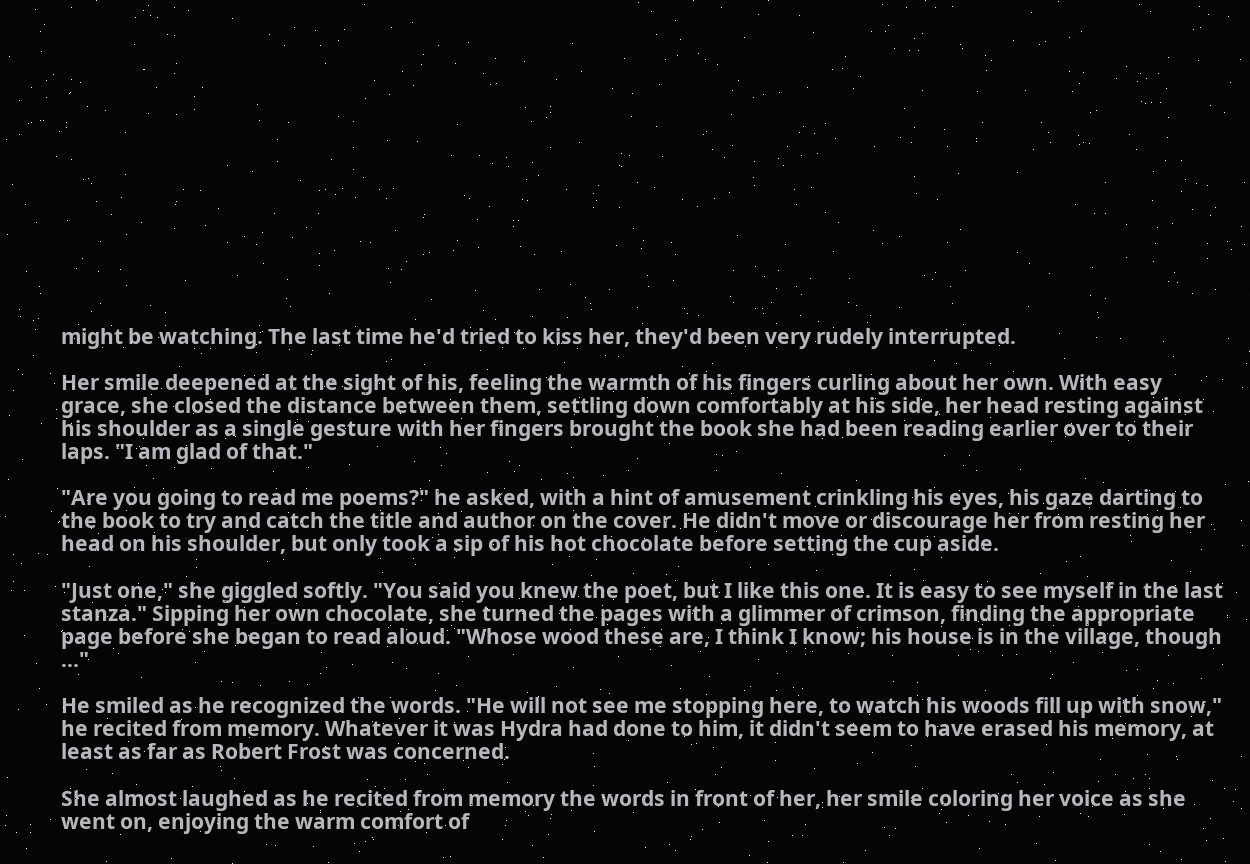might be watching. The last time he'd tried to kiss her, they'd been very rudely interrupted.

Her smile deepened at the sight of his, feeling the warmth of his fingers curling about her own. With easy grace, she closed the distance between them, settling down comfortably at his side, her head resting against his shoulder as a single gesture with her fingers brought the book she had been reading earlier over to their laps. "I am glad of that."

"Are you going to read me poems?" he asked, with a hint of amusement crinkling his eyes, his gaze darting to the book to try and catch the title and author on the cover. He didn't move or discourage her from resting her head on his shoulder, but only took a sip of his hot chocolate before setting the cup aside.

"Just one," she giggled softly. "You said you knew the poet, but I like this one. It is easy to see myself in the last stanza." Sipping her own chocolate, she turned the pages with a glimmer of crimson, finding the appropriate page before she began to read aloud. "Whose wood these are, I think I know; his house is in the village, though ..."

He smiled as he recognized the words. "He will not see me stopping here, to watch his woods fill up with snow," he recited from memory. Whatever it was Hydra had done to him, it didn't seem to have erased his memory, at least as far as Robert Frost was concerned.

She almost laughed as he recited from memory the words in front of her, her smile coloring her voice as she went on, enjoying the warm comfort of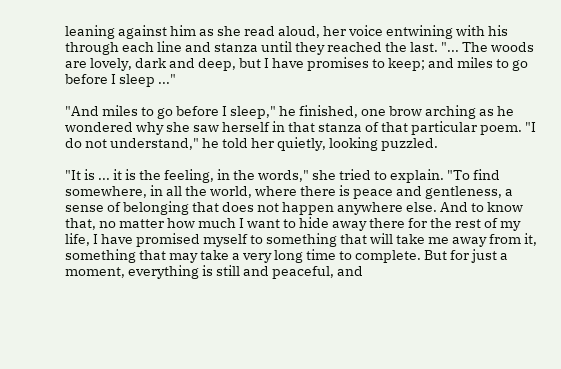leaning against him as she read aloud, her voice entwining with his through each line and stanza until they reached the last. "... The woods are lovely, dark and deep, but I have promises to keep; and miles to go before I sleep ..."

"And miles to go before I sleep," he finished, one brow arching as he wondered why she saw herself in that stanza of that particular poem. "I do not understand," he told her quietly, looking puzzled.

"It is ... it is the feeling, in the words," she tried to explain. "To find somewhere, in all the world, where there is peace and gentleness, a sense of belonging that does not happen anywhere else. And to know that, no matter how much I want to hide away there for the rest of my life, I have promised myself to something that will take me away from it, something that may take a very long time to complete. But for just a moment, everything is still and peaceful, and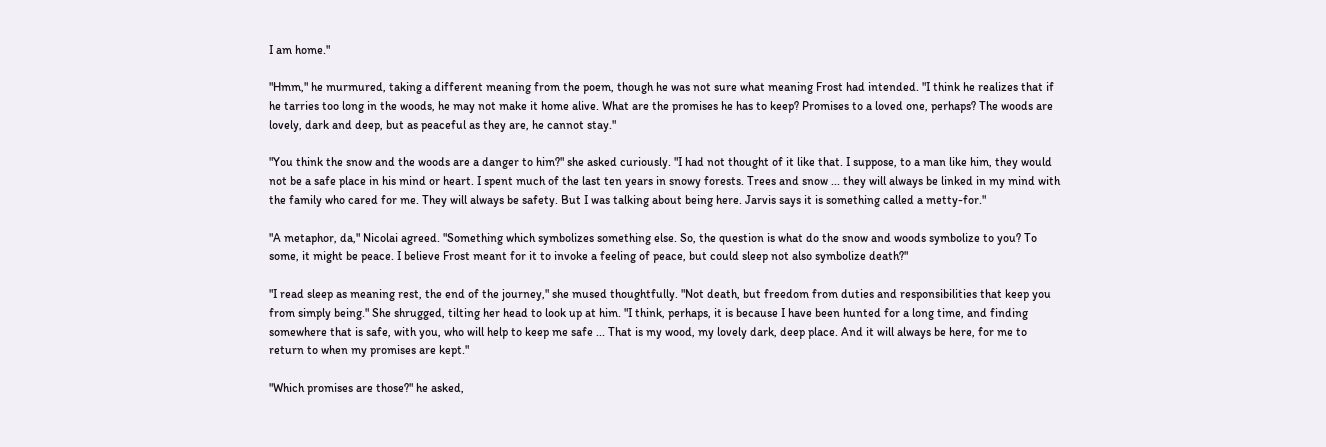I am home."

"Hmm," he murmured, taking a different meaning from the poem, though he was not sure what meaning Frost had intended. "I think he realizes that if he tarries too long in the woods, he may not make it home alive. What are the promises he has to keep? Promises to a loved one, perhaps? The woods are lovely, dark and deep, but as peaceful as they are, he cannot stay."

"You think the snow and the woods are a danger to him?" she asked curiously. "I had not thought of it like that. I suppose, to a man like him, they would not be a safe place in his mind or heart. I spent much of the last ten years in snowy forests. Trees and snow ... they will always be linked in my mind with the family who cared for me. They will always be safety. But I was talking about being here. Jarvis says it is something called a metty-for."

"A metaphor, da," Nicolai agreed. "Something which symbolizes something else. So, the question is what do the snow and woods symbolize to you? To some, it might be peace. I believe Frost meant for it to invoke a feeling of peace, but could sleep not also symbolize death?"

"I read sleep as meaning rest, the end of the journey," she mused thoughtfully. "Not death, but freedom from duties and responsibilities that keep you from simply being." She shrugged, tilting her head to look up at him. "I think, perhaps, it is because I have been hunted for a long time, and finding somewhere that is safe, with you, who will help to keep me safe ... That is my wood, my lovely dark, deep place. And it will always be here, for me to return to when my promises are kept."

"Which promises are those?" he asked,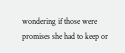wondering if those were promises she had to keep or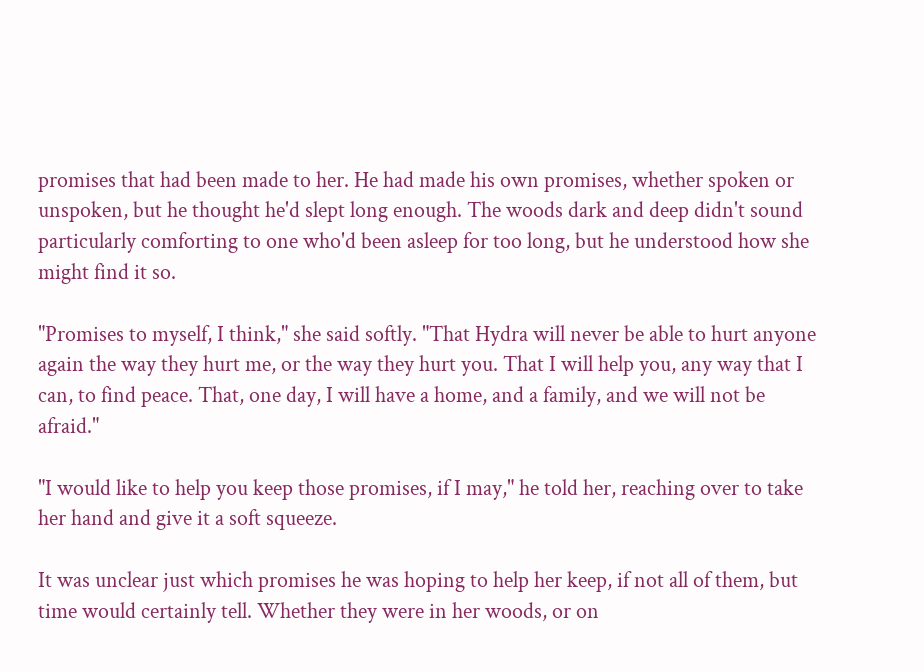promises that had been made to her. He had made his own promises, whether spoken or unspoken, but he thought he'd slept long enough. The woods dark and deep didn't sound particularly comforting to one who'd been asleep for too long, but he understood how she might find it so.

"Promises to myself, I think," she said softly. "That Hydra will never be able to hurt anyone again the way they hurt me, or the way they hurt you. That I will help you, any way that I can, to find peace. That, one day, I will have a home, and a family, and we will not be afraid."

"I would like to help you keep those promises, if I may," he told her, reaching over to take her hand and give it a soft squeeze.

It was unclear just which promises he was hoping to help her keep, if not all of them, but time would certainly tell. Whether they were in her woods, or on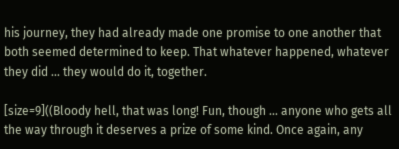his journey, they had already made one promise to one another that both seemed determined to keep. That whatever happened, whatever they did ... they would do it, together.

[size=9]((Bloody hell, that was long! Fun, though ... anyone who gets all the way through it deserves a prize of some kind. Once again, any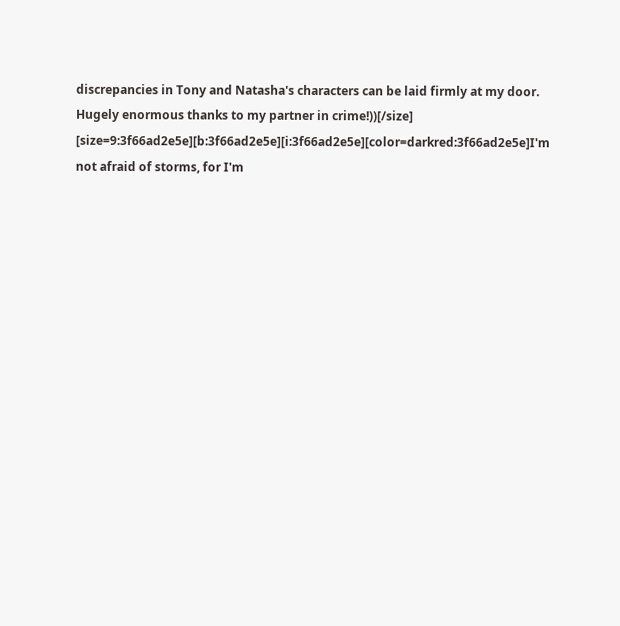discrepancies in Tony and Natasha's characters can be laid firmly at my door.  Hugely enormous thanks to my partner in crime!))[/size]
[size=9:3f66ad2e5e][b:3f66ad2e5e][i:3f66ad2e5e][color=darkred:3f66ad2e5e]I'm not afraid of storms, for I'm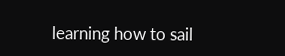learning how to sail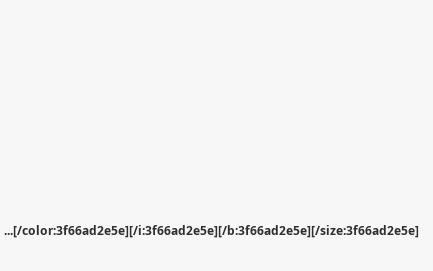...[/color:3f66ad2e5e][/i:3f66ad2e5e][/b:3f66ad2e5e][/size:3f66ad2e5e]